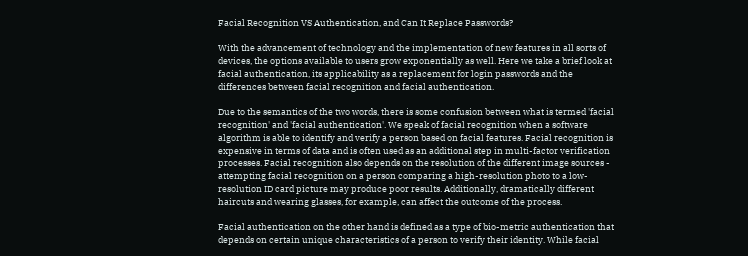Facial Recognition VS Authentication, and Can It Replace Passwords?

With the advancement of technology and the implementation of new features in all sorts of devices, the options available to users grow exponentially as well. Here we take a brief look at facial authentication, its applicability as a replacement for login passwords and the differences between facial recognition and facial authentication.

Due to the semantics of the two words, there is some confusion between what is termed 'facial recognition' and 'facial authentication'. We speak of facial recognition when a software algorithm is able to identify and verify a person based on facial features. Facial recognition is expensive in terms of data and is often used as an additional step in multi-factor verification processes. Facial recognition also depends on the resolution of the different image sources - attempting facial recognition on a person comparing a high-resolution photo to a low-resolution ID card picture may produce poor results. Additionally, dramatically different haircuts and wearing glasses, for example, can affect the outcome of the process.

Facial authentication on the other hand is defined as a type of bio-metric authentication that depends on certain unique characteristics of a person to verify their identity. While facial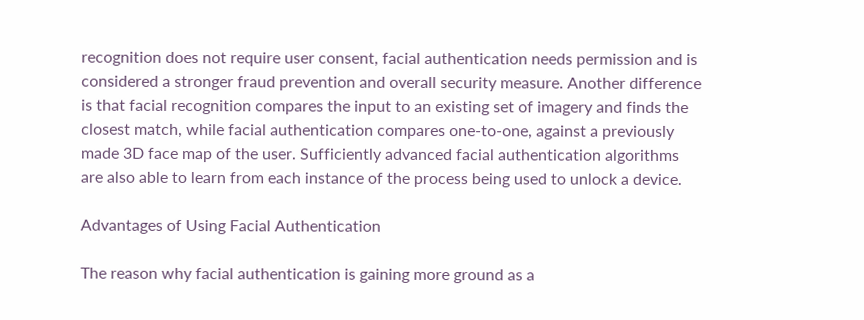recognition does not require user consent, facial authentication needs permission and is considered a stronger fraud prevention and overall security measure. Another difference is that facial recognition compares the input to an existing set of imagery and finds the closest match, while facial authentication compares one-to-one, against a previously made 3D face map of the user. Sufficiently advanced facial authentication algorithms are also able to learn from each instance of the process being used to unlock a device.

Advantages of Using Facial Authentication

The reason why facial authentication is gaining more ground as a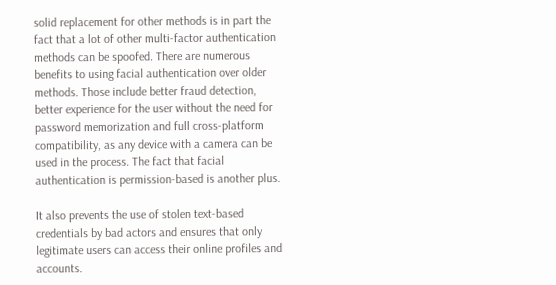solid replacement for other methods is in part the fact that a lot of other multi-factor authentication methods can be spoofed. There are numerous benefits to using facial authentication over older methods. Those include better fraud detection, better experience for the user without the need for password memorization and full cross-platform compatibility, as any device with a camera can be used in the process. The fact that facial authentication is permission-based is another plus.

It also prevents the use of stolen text-based credentials by bad actors and ensures that only legitimate users can access their online profiles and accounts.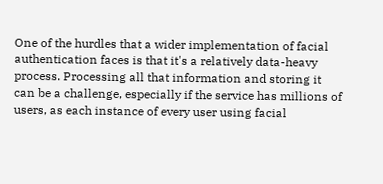One of the hurdles that a wider implementation of facial authentication faces is that it's a relatively data-heavy process. Processing all that information and storing it can be a challenge, especially if the service has millions of users, as each instance of every user using facial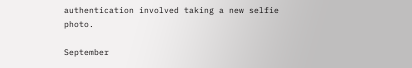authentication involved taking a new selfie photo.

September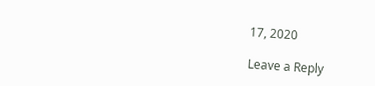17, 2020

Leave a Reply